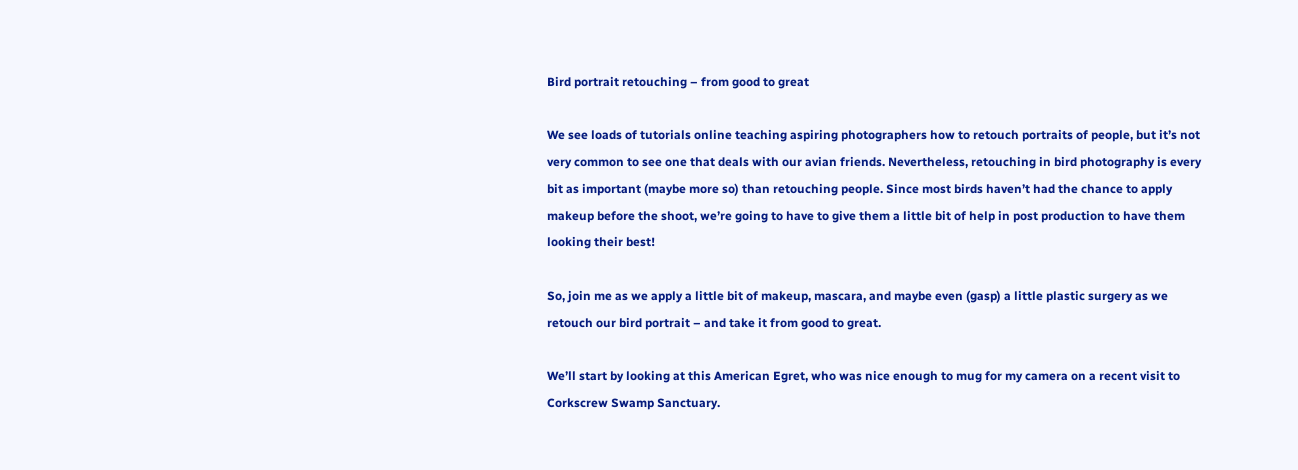Bird portrait retouching – from good to great

We see loads of tutorials online teaching aspiring photographers how to retouch portraits of people, but it’s not very common to see one that deals with our avian friends. Nevertheless, retouching in bird photography is every bit as important (maybe more so) than retouching people. Since most birds haven’t had the chance to apply makeup before the shoot, we’re going to have to give them a little bit of help in post production to have them looking their best!

So, join me as we apply a little bit of makeup, mascara, and maybe even (gasp) a little plastic surgery as we retouch our bird portrait – and take it from good to great.

We’ll start by looking at this American Egret, who was nice enough to mug for my camera on a recent visit to Corkscrew Swamp Sanctuary.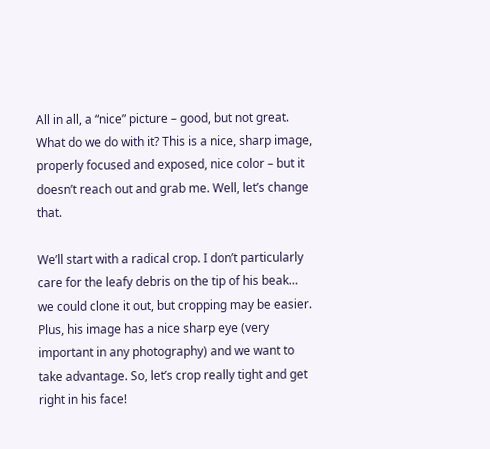All in all, a “nice” picture – good, but not great. What do we do with it? This is a nice, sharp image, properly focused and exposed, nice color – but it doesn’t reach out and grab me. Well, let’s change that.

We’ll start with a radical crop. I don’t particularly care for the leafy debris on the tip of his beak… we could clone it out, but cropping may be easier. Plus, his image has a nice sharp eye (very important in any photography) and we want to take advantage. So, let’s crop really tight and get right in his face!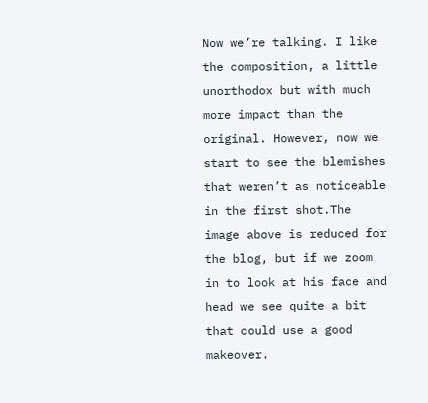Now we’re talking. I like the composition, a little unorthodox but with much more impact than the original. However, now we start to see the blemishes that weren’t as noticeable in the first shot.The image above is reduced for the blog, but if we zoom in to look at his face and head we see quite a bit that could use a good makeover.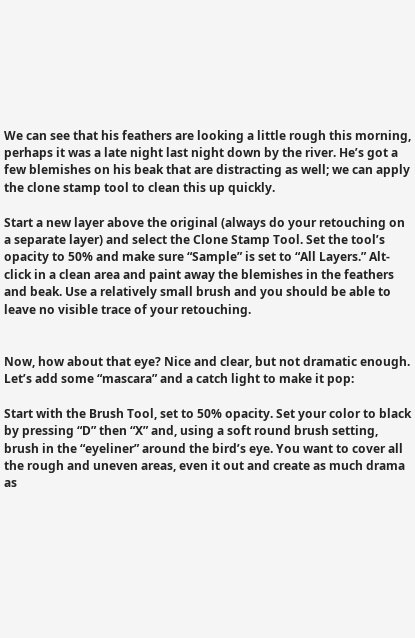We can see that his feathers are looking a little rough this morning, perhaps it was a late night last night down by the river. He’s got a few blemishes on his beak that are distracting as well; we can apply the clone stamp tool to clean this up quickly.

Start a new layer above the original (always do your retouching on a separate layer) and select the Clone Stamp Tool. Set the tool’s opacity to 50% and make sure “Sample” is set to “All Layers.” Alt-click in a clean area and paint away the blemishes in the feathers and beak. Use a relatively small brush and you should be able to leave no visible trace of your retouching.


Now, how about that eye? Nice and clear, but not dramatic enough. Let’s add some “mascara” and a catch light to make it pop:

Start with the Brush Tool, set to 50% opacity. Set your color to black by pressing “D” then “X” and, using a soft round brush setting, brush in the “eyeliner” around the bird’s eye. You want to cover all the rough and uneven areas, even it out and create as much drama as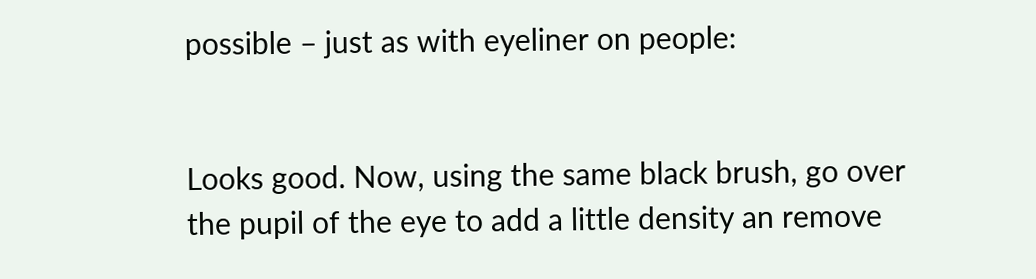possible – just as with eyeliner on people:


Looks good. Now, using the same black brush, go over the pupil of the eye to add a little density an remove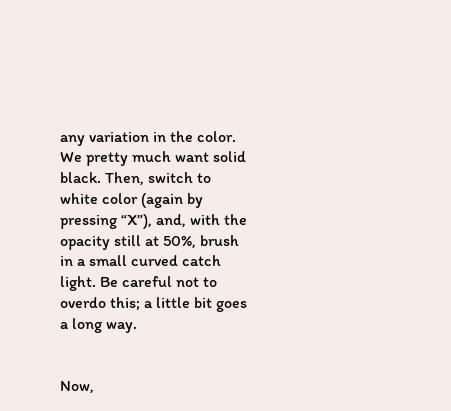any variation in the color. We pretty much want solid black. Then, switch to white color (again by pressing “X”), and, with the opacity still at 50%, brush in a small curved catch light. Be careful not to overdo this; a little bit goes a long way.


Now,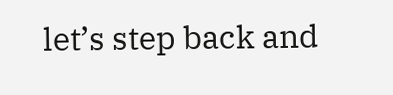let’s step back and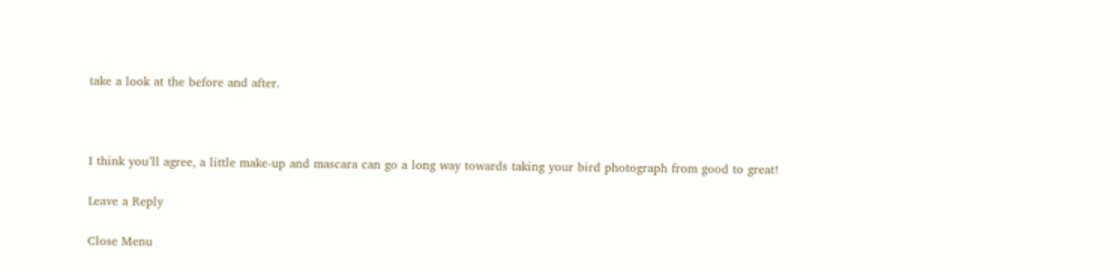take a look at the before and after.



I think you’ll agree, a little make-up and mascara can go a long way towards taking your bird photograph from good to great!

Leave a Reply

Close Menu